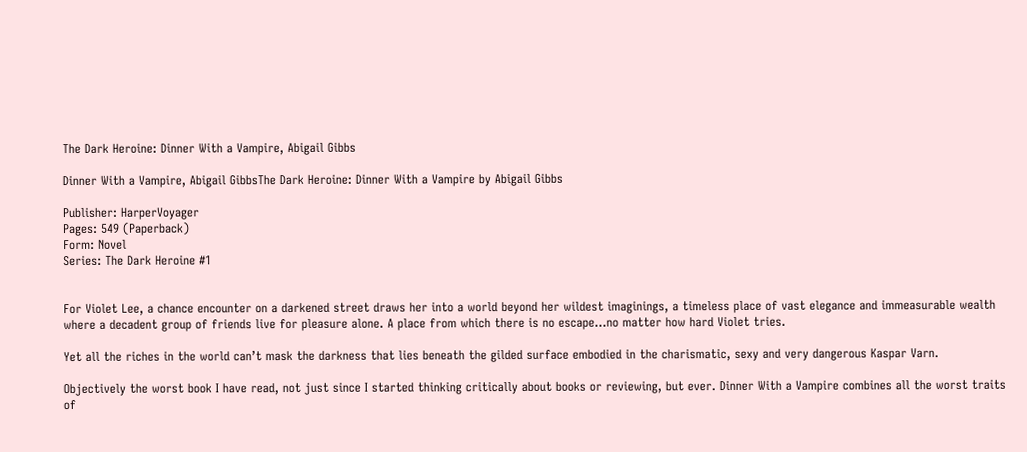The Dark Heroine: Dinner With a Vampire, Abigail Gibbs

Dinner With a Vampire, Abigail GibbsThe Dark Heroine: Dinner With a Vampire by Abigail Gibbs

Publisher: HarperVoyager
Pages: 549 (Paperback)
Form: Novel
Series: The Dark Heroine #1


For Violet Lee, a chance encounter on a darkened street draws her into a world beyond her wildest imaginings, a timeless place of vast elegance and immeasurable wealth where a decadent group of friends live for pleasure alone. A place from which there is no escape…no matter how hard Violet tries.

Yet all the riches in the world can’t mask the darkness that lies beneath the gilded surface embodied in the charismatic, sexy and very dangerous Kaspar Varn.

Objectively the worst book I have read, not just since I started thinking critically about books or reviewing, but ever. Dinner With a Vampire combines all the worst traits of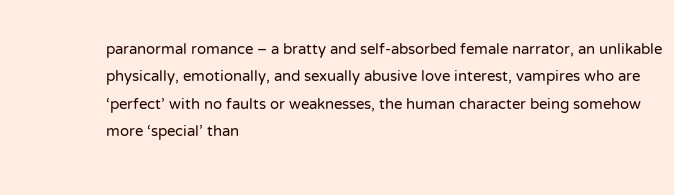paranormal romance – a bratty and self-absorbed female narrator, an unlikable physically, emotionally, and sexually abusive love interest, vampires who are ‘perfect’ with no faults or weaknesses, the human character being somehow more ‘special’ than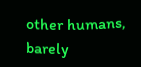other humans, barely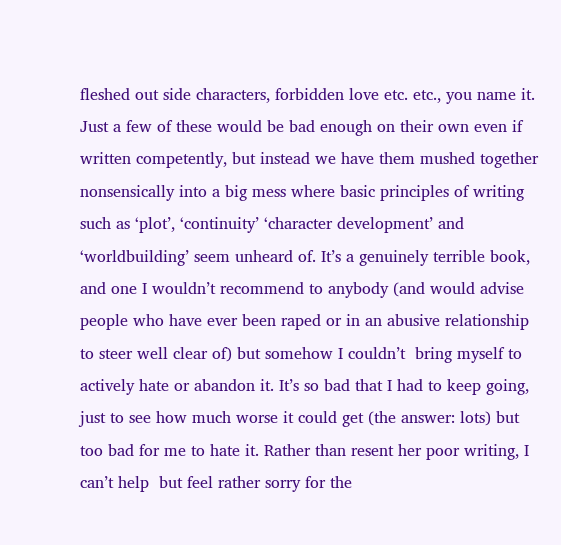fleshed out side characters, forbidden love etc. etc., you name it. Just a few of these would be bad enough on their own even if written competently, but instead we have them mushed together nonsensically into a big mess where basic principles of writing such as ‘plot’, ‘continuity’ ‘character development’ and ‘worldbuilding’ seem unheard of. It’s a genuinely terrible book, and one I wouldn’t recommend to anybody (and would advise people who have ever been raped or in an abusive relationship to steer well clear of) but somehow I couldn’t  bring myself to actively hate or abandon it. It’s so bad that I had to keep going, just to see how much worse it could get (the answer: lots) but too bad for me to hate it. Rather than resent her poor writing, I can’t help  but feel rather sorry for the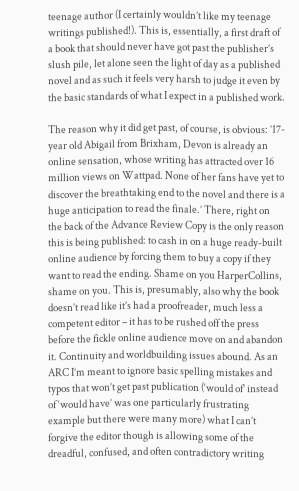teenage author (I certainly wouldn’t like my teenage writings published!). This is, essentially, a first draft of a book that should never have got past the publisher’s slush pile, let alone seen the light of day as a published novel and as such it feels very harsh to judge it even by the basic standards of what I expect in a published work.

The reason why it did get past, of course, is obvious: ’17-year old Abigail from Brixham, Devon is already an online sensation, whose writing has attracted over 16 million views on Wattpad. None of her fans have yet to discover the breathtaking end to the novel and there is a huge anticipation to read the finale.’ There, right on the back of the Advance Review Copy is the only reason this is being published: to cash in on a huge ready-built online audience by forcing them to buy a copy if they want to read the ending. Shame on you HarperCollins, shame on you. This is, presumably, also why the book doesn’t read like it’s had a proofreader, much less a competent editor – it has to be rushed off the press before the fickle online audience move on and abandon it. Continuity and worldbuilding issues abound. As an ARC I’m meant to ignore basic spelling mistakes and typos that won’t get past publication (‘would of’ instead of ‘would have’ was one particularly frustrating example but there were many more) what I can’t forgive the editor though is allowing some of the dreadful, confused, and often contradictory writing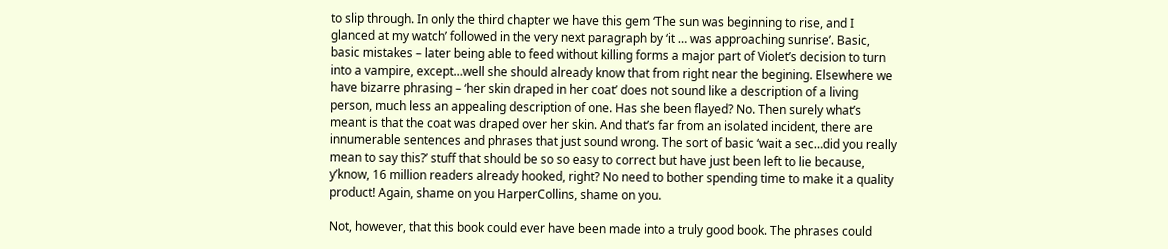to slip through. In only the third chapter we have this gem ‘The sun was beginning to rise, and I glanced at my watch’ followed in the very next paragraph by ‘it … was approaching sunrise’. Basic, basic mistakes – later being able to feed without killing forms a major part of Violet’s decision to turn into a vampire, except…well she should already know that from right near the begining. Elsewhere we have bizarre phrasing – ‘her skin draped in her coat’ does not sound like a description of a living person, much less an appealing description of one. Has she been flayed? No. Then surely what’s meant is that the coat was draped over her skin. And that’s far from an isolated incident, there are innumerable sentences and phrases that just sound wrong. The sort of basic ‘wait a sec…did you really mean to say this?’ stuff that should be so so easy to correct but have just been left to lie because, y’know, 16 million readers already hooked, right? No need to bother spending time to make it a quality product! Again, shame on you HarperCollins, shame on you.

Not, however, that this book could ever have been made into a truly good book. The phrases could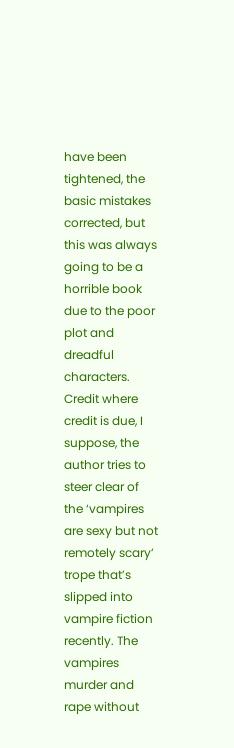have been tightened, the basic mistakes corrected, but this was always going to be a horrible book due to the poor plot and dreadful characters. Credit where credit is due, I suppose, the author tries to steer clear of the ‘vampires are sexy but not remotely scary’ trope that’s slipped into vampire fiction recently. The vampires murder and rape without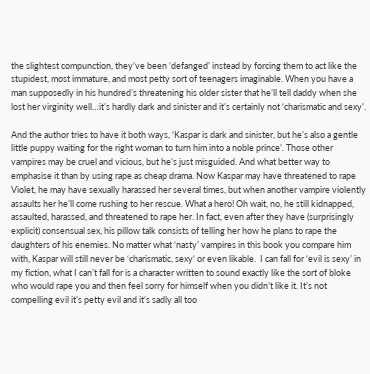the slightest compunction, they’ve been ‘defanged’ instead by forcing them to act like the stupidest, most immature, and most petty sort of teenagers imaginable. When you have a man supposedly in his hundred’s threatening his older sister that he’ll tell daddy when she lost her virginity well…it’s hardly dark and sinister and it’s certainly not ‘charismatic and sexy’.

And the author tries to have it both ways, ‘Kaspar is dark and sinister, but he’s also a gentle little puppy waiting for the right woman to turn him into a noble prince’. Those other vampires may be cruel and vicious, but he’s just misguided. And what better way to emphasise it than by using rape as cheap drama. Now Kaspar may have threatened to rape Violet, he may have sexually harassed her several times, but when another vampire violently assaults her he’ll come rushing to her rescue. What a hero! Oh wait, no, he still kidnapped, assaulted, harassed, and threatened to rape her. In fact, even after they have (surprisingly explicit) consensual sex, his pillow talk consists of telling her how he plans to rape the daughters of his enemies. No matter what ‘nasty’ vampires in this book you compare him with, Kaspar will still never be ‘charismatic, sexy‘ or even likable.  I can fall for ‘evil is sexy’ in my fiction, what I can’t fall for is a character written to sound exactly like the sort of bloke who would rape you and then feel sorry for himself when you didn’t like it. It’s not compelling evil it’s petty evil and it’s sadly all too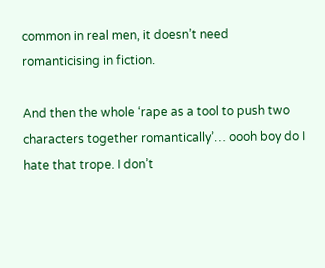common in real men, it doesn’t need romanticising in fiction.

And then the whole ‘rape as a tool to push two characters together romantically’… oooh boy do I hate that trope. I don’t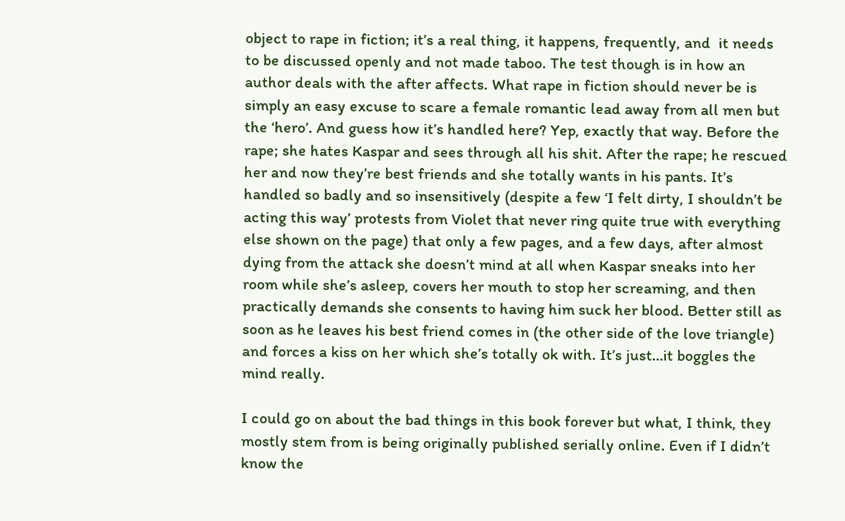object to rape in fiction; it’s a real thing, it happens, frequently, and  it needs to be discussed openly and not made taboo. The test though is in how an author deals with the after affects. What rape in fiction should never be is simply an easy excuse to scare a female romantic lead away from all men but the ‘hero’. And guess how it’s handled here? Yep, exactly that way. Before the rape; she hates Kaspar and sees through all his shit. After the rape; he rescued her and now they’re best friends and she totally wants in his pants. It’s handled so badly and so insensitively (despite a few ‘I felt dirty, I shouldn’t be acting this way’ protests from Violet that never ring quite true with everything else shown on the page) that only a few pages, and a few days, after almost dying from the attack she doesn’t mind at all when Kaspar sneaks into her room while she’s asleep, covers her mouth to stop her screaming, and then practically demands she consents to having him suck her blood. Better still as soon as he leaves his best friend comes in (the other side of the love triangle) and forces a kiss on her which she’s totally ok with. It’s just…it boggles the mind really.

I could go on about the bad things in this book forever but what, I think, they mostly stem from is being originally published serially online. Even if I didn’t know the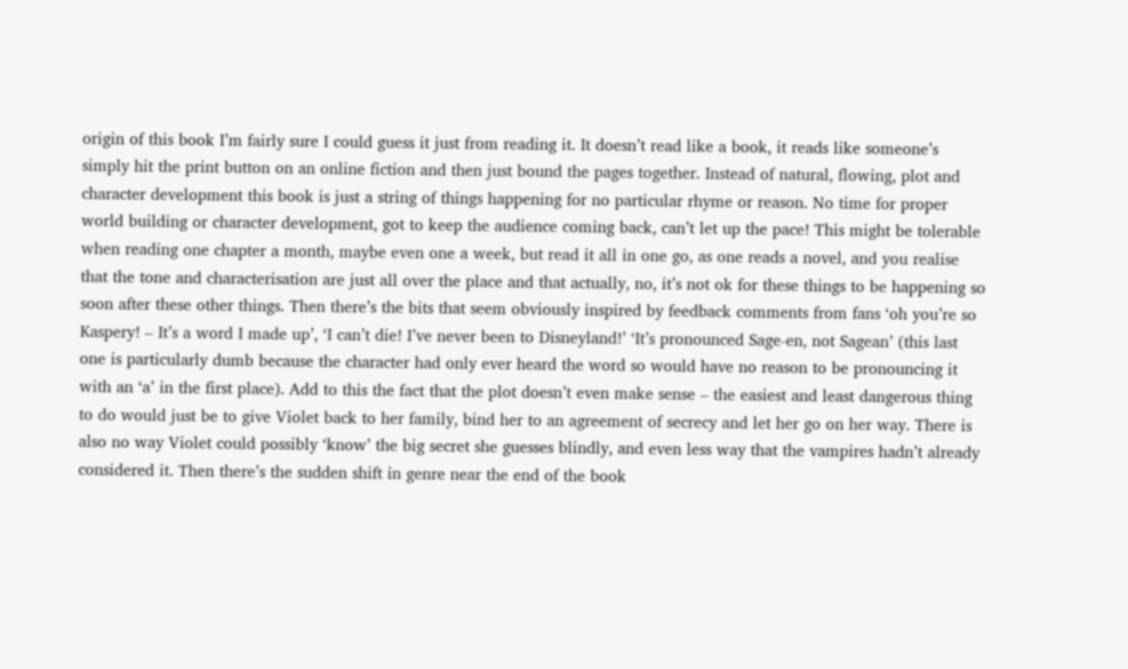origin of this book I’m fairly sure I could guess it just from reading it. It doesn’t read like a book, it reads like someone’s simply hit the print button on an online fiction and then just bound the pages together. Instead of natural, flowing, plot and character development this book is just a string of things happening for no particular rhyme or reason. No time for proper world building or character development, got to keep the audience coming back, can’t let up the pace! This might be tolerable when reading one chapter a month, maybe even one a week, but read it all in one go, as one reads a novel, and you realise that the tone and characterisation are just all over the place and that actually, no, it’s not ok for these things to be happening so soon after these other things. Then there’s the bits that seem obviously inspired by feedback comments from fans ‘oh you’re so Kaspery! – It’s a word I made up’, ‘I can’t die! I’ve never been to Disneyland!’ ‘It’s pronounced Sage-en, not Sagean’ (this last one is particularly dumb because the character had only ever heard the word so would have no reason to be pronouncing it with an ‘a’ in the first place). Add to this the fact that the plot doesn’t even make sense – the easiest and least dangerous thing to do would just be to give Violet back to her family, bind her to an agreement of secrecy and let her go on her way. There is also no way Violet could possibly ‘know’ the big secret she guesses blindly, and even less way that the vampires hadn’t already considered it. Then there’s the sudden shift in genre near the end of the book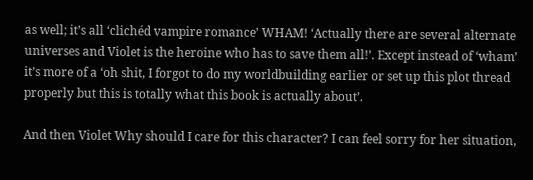as well; it’s all ‘clichéd vampire romance’ WHAM! ‘Actually there are several alternate universes and Violet is the heroine who has to save them all!’. Except instead of ‘wham’ it’s more of a ‘oh shit, I forgot to do my worldbuilding earlier or set up this plot thread properly but this is totally what this book is actually about’.

And then Violet Why should I care for this character? I can feel sorry for her situation,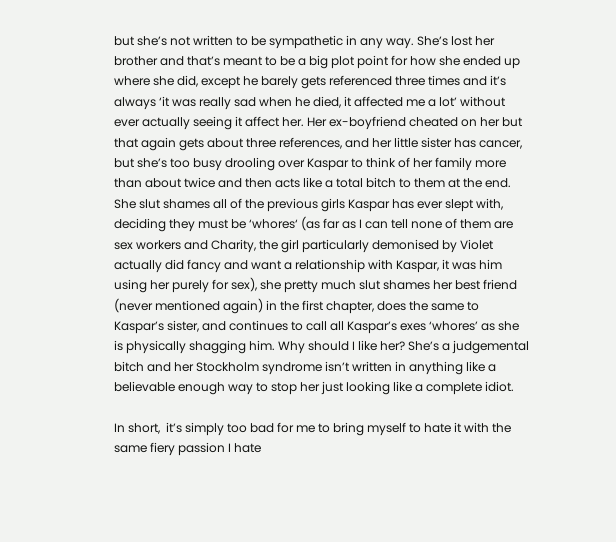but she’s not written to be sympathetic in any way. She’s lost her brother and that’s meant to be a big plot point for how she ended up where she did, except he barely gets referenced three times and it’s always ‘it was really sad when he died, it affected me a lot’ without ever actually seeing it affect her. Her ex-boyfriend cheated on her but that again gets about three references, and her little sister has cancer, but she’s too busy drooling over Kaspar to think of her family more than about twice and then acts like a total bitch to them at the end. She slut shames all of the previous girls Kaspar has ever slept with, deciding they must be ‘whores‘ (as far as I can tell none of them are sex workers and Charity, the girl particularly demonised by Violet actually did fancy and want a relationship with Kaspar, it was him using her purely for sex), she pretty much slut shames her best friend (never mentioned again) in the first chapter, does the same to Kaspar’s sister, and continues to call all Kaspar’s exes ‘whores’ as she is physically shagging him. Why should I like her? She’s a judgemental bitch and her Stockholm syndrome isn’t written in anything like a believable enough way to stop her just looking like a complete idiot.

In short,  it’s simply too bad for me to bring myself to hate it with the same fiery passion I hate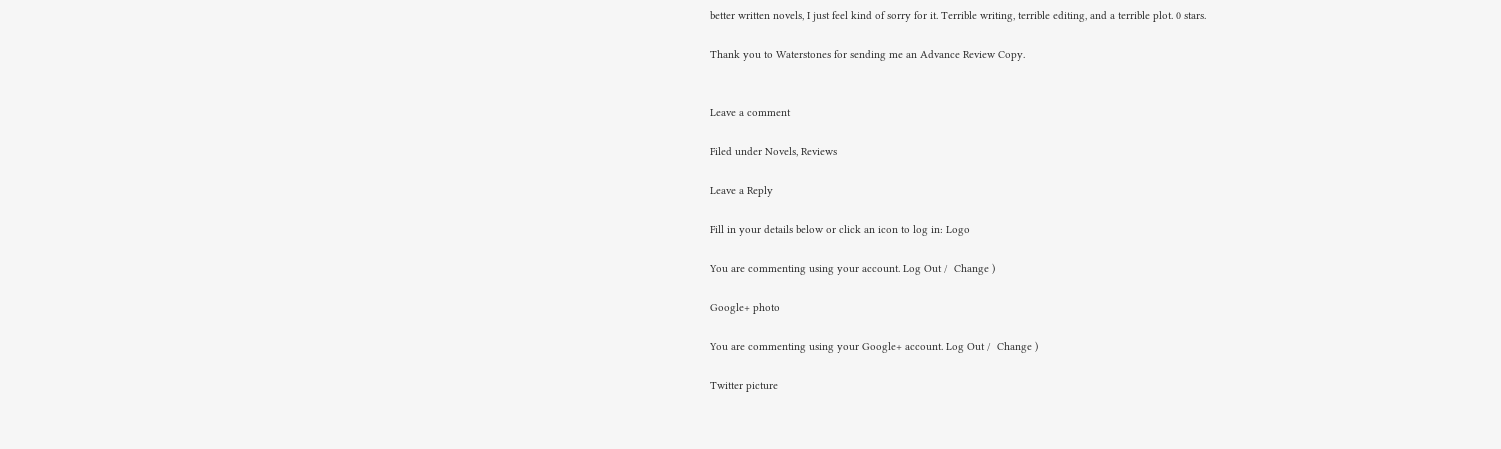better written novels, I just feel kind of sorry for it. Terrible writing, terrible editing, and a terrible plot. 0 stars.

Thank you to Waterstones for sending me an Advance Review Copy.


Leave a comment

Filed under Novels, Reviews

Leave a Reply

Fill in your details below or click an icon to log in: Logo

You are commenting using your account. Log Out /  Change )

Google+ photo

You are commenting using your Google+ account. Log Out /  Change )

Twitter picture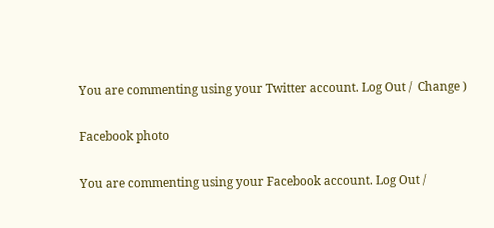You are commenting using your Twitter account. Log Out /  Change )

Facebook photo

You are commenting using your Facebook account. Log Out /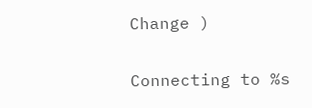Change )


Connecting to %s